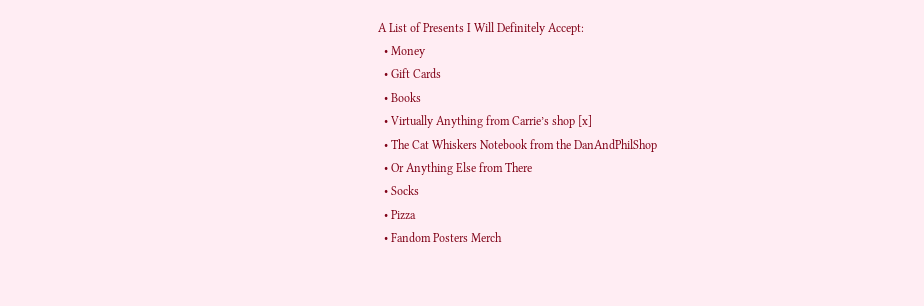A List of Presents I Will Definitely Accept:
  • Money
  • Gift Cards
  • Books
  • Virtually Anything from Carrie’s shop [x]
  • The Cat Whiskers Notebook from the DanAndPhilShop
  • Or Anything Else from There
  • Socks
  • Pizza
  • Fandom Posters Merch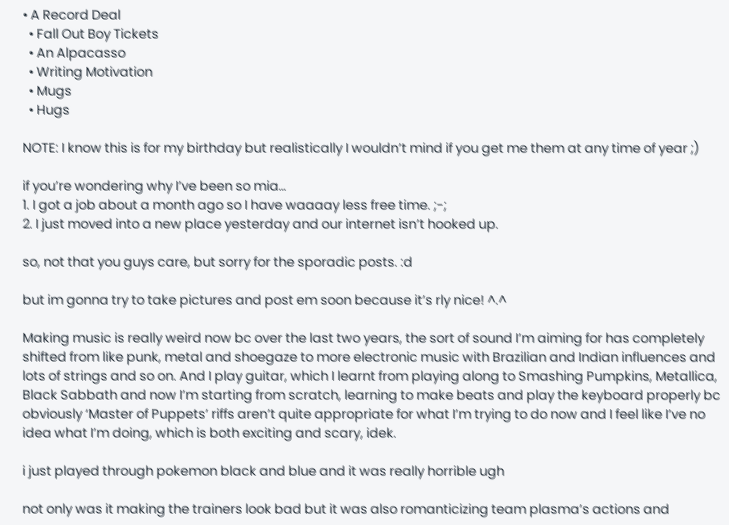• A Record Deal
  • Fall Out Boy Tickets
  • An Alpacasso
  • Writing Motivation
  • Mugs
  • Hugs

NOTE: I know this is for my birthday but realistically I wouldn’t mind if you get me them at any time of year ;)

if you’re wondering why I’ve been so mia…
1. I got a job about a month ago so I have waaaay less free time. ;-;
2. I just moved into a new place yesterday and our internet isn’t hooked up.

so, not that you guys care, but sorry for the sporadic posts. :d

but im gonna try to take pictures and post em soon because it’s rly nice! ^.^

Making music is really weird now bc over the last two years, the sort of sound I’m aiming for has completely shifted from like punk, metal and shoegaze to more electronic music with Brazilian and Indian influences and lots of strings and so on. And I play guitar, which I learnt from playing along to Smashing Pumpkins, Metallica, Black Sabbath and now I’m starting from scratch, learning to make beats and play the keyboard properly bc obviously ‘Master of Puppets’ riffs aren’t quite appropriate for what I’m trying to do now and I feel like I’ve no idea what I’m doing, which is both exciting and scary, idek.

i just played through pokemon black and blue and it was really horrible ugh

not only was it making the trainers look bad but it was also romanticizing team plasma’s actions and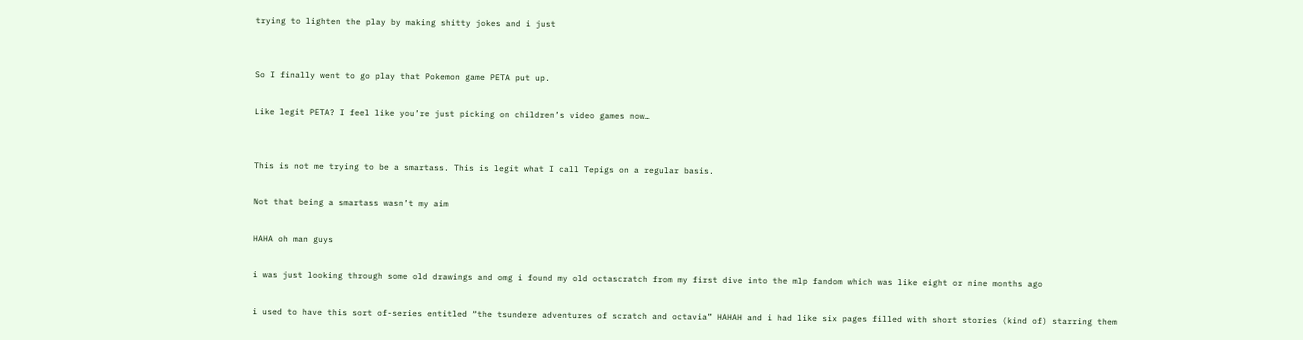trying to lighten the play by making shitty jokes and i just


So I finally went to go play that Pokemon game PETA put up.

Like legit PETA? I feel like you’re just picking on children’s video games now…


This is not me trying to be a smartass. This is legit what I call Tepigs on a regular basis.

Not that being a smartass wasn’t my aim

HAHA oh man guys

i was just looking through some old drawings and omg i found my old octascratch from my first dive into the mlp fandom which was like eight or nine months ago

i used to have this sort of-series entitled “the tsundere adventures of scratch and octavia” HAHAH and i had like six pages filled with short stories (kind of) starring them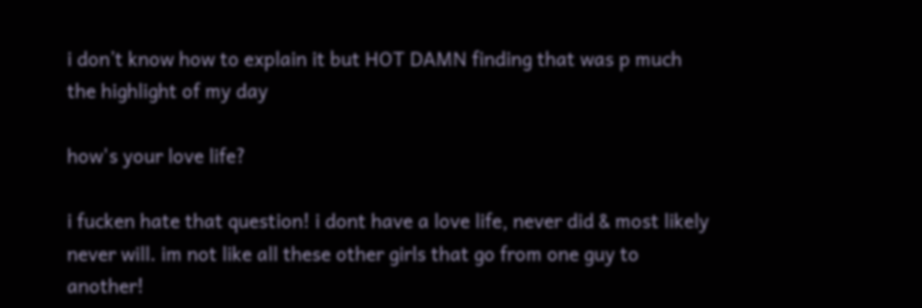i don’t know how to explain it but HOT DAMN finding that was p much the highlight of my day

how's your love life?

i fucken hate that question! i dont have a love life, never did & most likely never will. im not like all these other girls that go from one guy to another!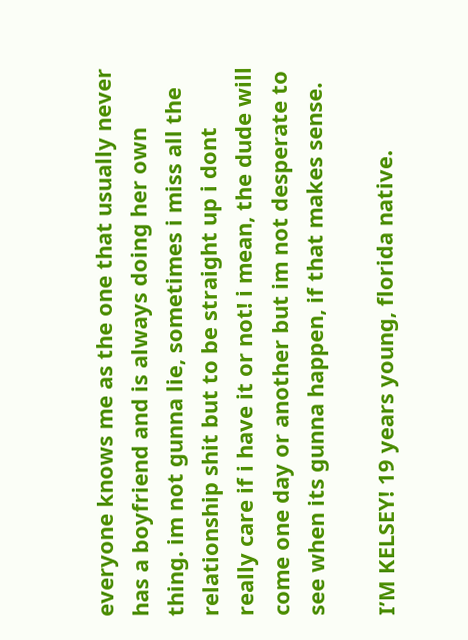everyone knows me as the one that usually never has a boyfriend and is always doing her own thing. im not gunna lie, sometimes i miss all the relationship shit but to be straight up i dont really care if i have it or not! i mean, the dude will come one day or another but im not desperate to see when its gunna happen, if that makes sense.

I’M KELSEY! 19 years young, florida native.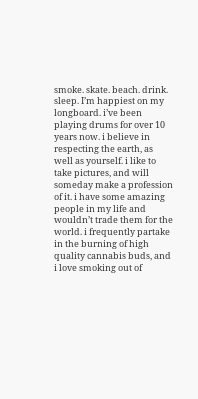smoke. skate. beach. drink. sleep. I’m happiest on my longboard. i’ve been playing drums for over 10 years now. i believe in respecting the earth, as well as yourself. i like to take pictures, and will someday make a profession of it. i have some amazing people in my life and wouldn’t trade them for the world. i frequently partake in the burning of high quality cannabis buds, and i love smoking out of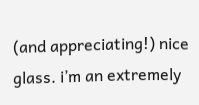(and appreciating!) nice glass. i’m an extremely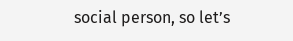social person, so let’s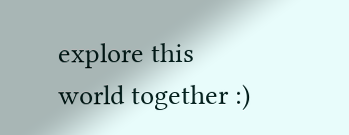explore this world together :)